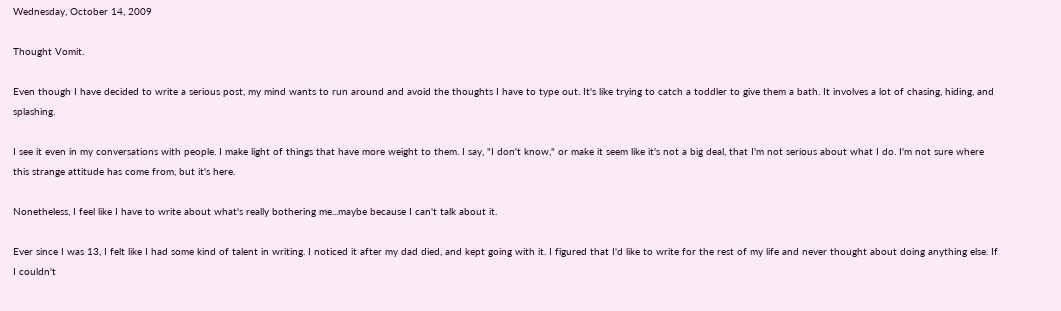Wednesday, October 14, 2009

Thought Vomit.

Even though I have decided to write a serious post, my mind wants to run around and avoid the thoughts I have to type out. It's like trying to catch a toddler to give them a bath. It involves a lot of chasing, hiding, and splashing.

I see it even in my conversations with people. I make light of things that have more weight to them. I say, "I don't know," or make it seem like it's not a big deal, that I'm not serious about what I do. I'm not sure where this strange attitude has come from, but it's here.

Nonetheless, I feel like I have to write about what's really bothering me...maybe because I can't talk about it.

Ever since I was 13, I felt like I had some kind of talent in writing. I noticed it after my dad died, and kept going with it. I figured that I'd like to write for the rest of my life and never thought about doing anything else. If I couldn't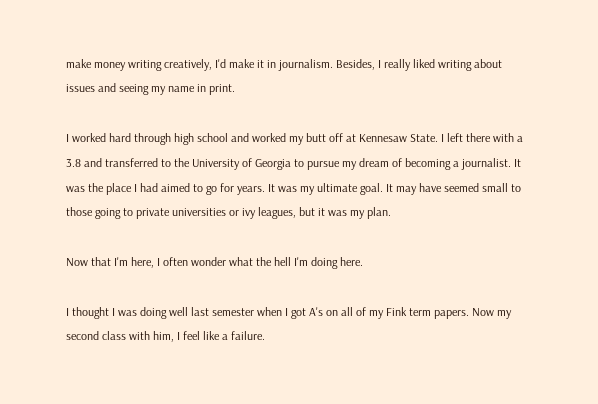make money writing creatively, I'd make it in journalism. Besides, I really liked writing about issues and seeing my name in print.

I worked hard through high school and worked my butt off at Kennesaw State. I left there with a 3.8 and transferred to the University of Georgia to pursue my dream of becoming a journalist. It was the place I had aimed to go for years. It was my ultimate goal. It may have seemed small to those going to private universities or ivy leagues, but it was my plan.

Now that I'm here, I often wonder what the hell I'm doing here.

I thought I was doing well last semester when I got A's on all of my Fink term papers. Now my second class with him, I feel like a failure.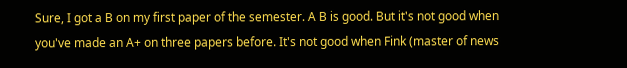Sure, I got a B on my first paper of the semester. A B is good. But it's not good when you've made an A+ on three papers before. It's not good when Fink (master of news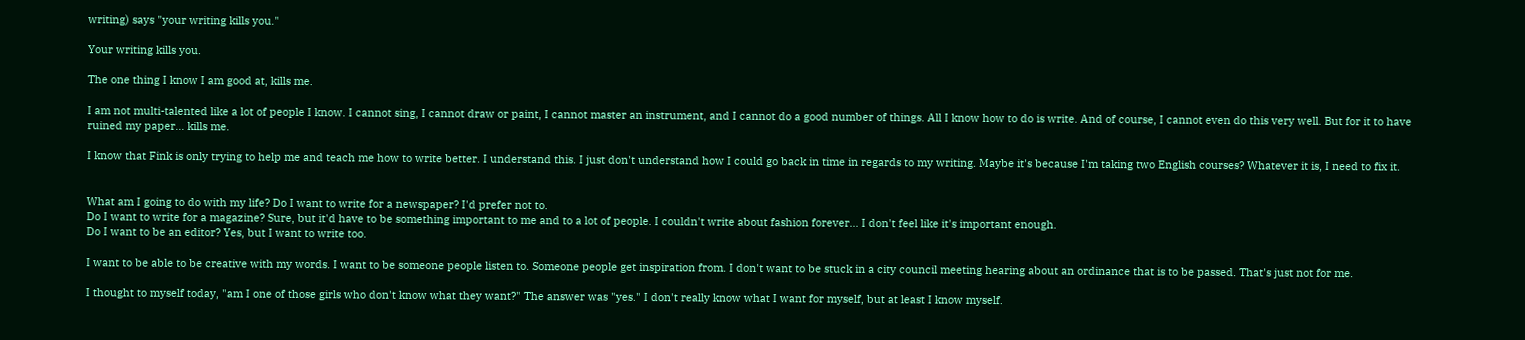writing) says "your writing kills you."

Your writing kills you.

The one thing I know I am good at, kills me.

I am not multi-talented like a lot of people I know. I cannot sing, I cannot draw or paint, I cannot master an instrument, and I cannot do a good number of things. All I know how to do is write. And of course, I cannot even do this very well. But for it to have ruined my paper... kills me.

I know that Fink is only trying to help me and teach me how to write better. I understand this. I just don't understand how I could go back in time in regards to my writing. Maybe it's because I'm taking two English courses? Whatever it is, I need to fix it.


What am I going to do with my life? Do I want to write for a newspaper? I'd prefer not to.
Do I want to write for a magazine? Sure, but it'd have to be something important to me and to a lot of people. I couldn't write about fashion forever... I don't feel like it's important enough.
Do I want to be an editor? Yes, but I want to write too.

I want to be able to be creative with my words. I want to be someone people listen to. Someone people get inspiration from. I don't want to be stuck in a city council meeting hearing about an ordinance that is to be passed. That's just not for me.

I thought to myself today, "am I one of those girls who don't know what they want?" The answer was "yes." I don't really know what I want for myself, but at least I know myself.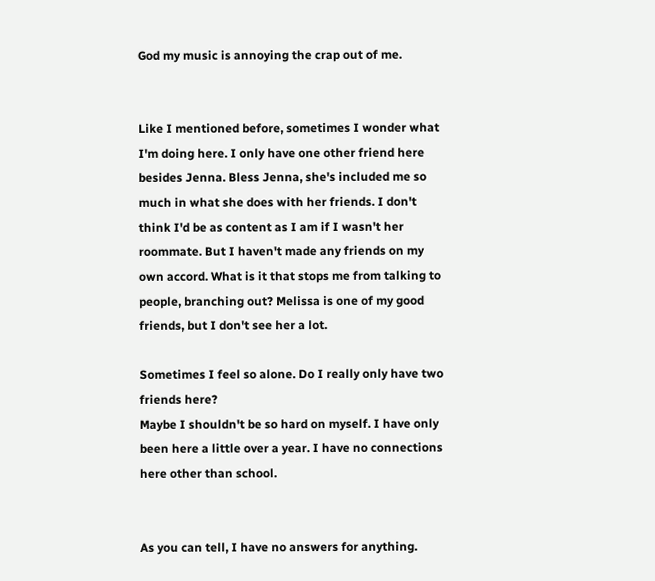God my music is annoying the crap out of me.


Like I mentioned before, sometimes I wonder what I'm doing here. I only have one other friend here besides Jenna. Bless Jenna, she's included me so much in what she does with her friends. I don't think I'd be as content as I am if I wasn't her roommate. But I haven't made any friends on my own accord. What is it that stops me from talking to people, branching out? Melissa is one of my good friends, but I don't see her a lot.

Sometimes I feel so alone. Do I really only have two friends here?
Maybe I shouldn't be so hard on myself. I have only been here a little over a year. I have no connections here other than school.


As you can tell, I have no answers for anything.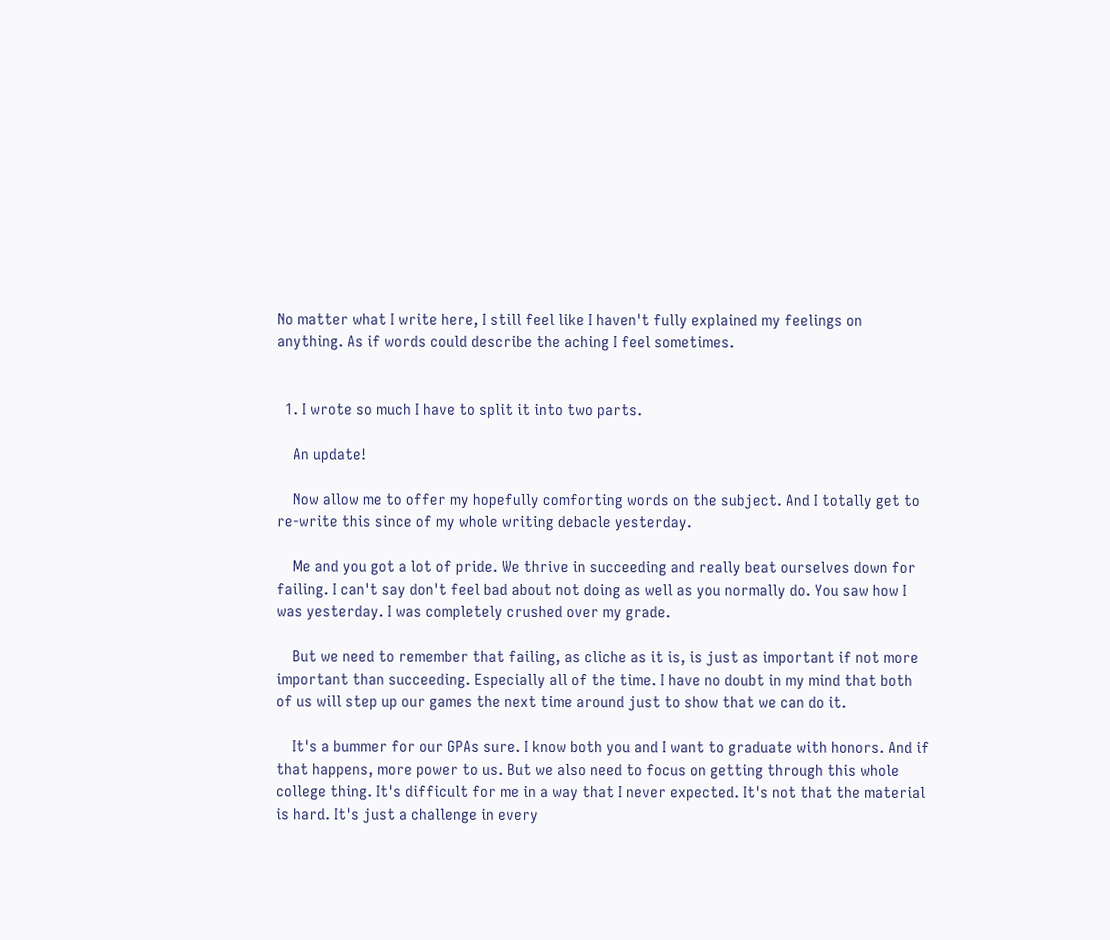No matter what I write here, I still feel like I haven't fully explained my feelings on anything. As if words could describe the aching I feel sometimes.


  1. I wrote so much I have to split it into two parts.

    An update!

    Now allow me to offer my hopefully comforting words on the subject. And I totally get to re-write this since of my whole writing debacle yesterday.

    Me and you got a lot of pride. We thrive in succeeding and really beat ourselves down for failing. I can't say don't feel bad about not doing as well as you normally do. You saw how I was yesterday. I was completely crushed over my grade.

    But we need to remember that failing, as cliche as it is, is just as important if not more important than succeeding. Especially all of the time. I have no doubt in my mind that both of us will step up our games the next time around just to show that we can do it.

    It's a bummer for our GPAs sure. I know both you and I want to graduate with honors. And if that happens, more power to us. But we also need to focus on getting through this whole college thing. It's difficult for me in a way that I never expected. It's not that the material is hard. It's just a challenge in every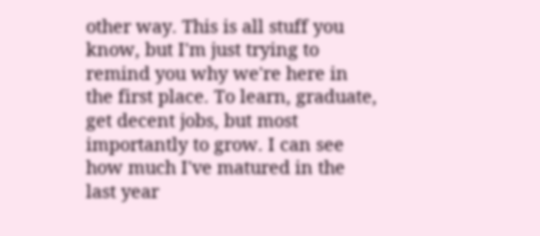other way. This is all stuff you know, but I'm just trying to remind you why we're here in the first place. To learn, graduate, get decent jobs, but most importantly to grow. I can see how much I've matured in the last year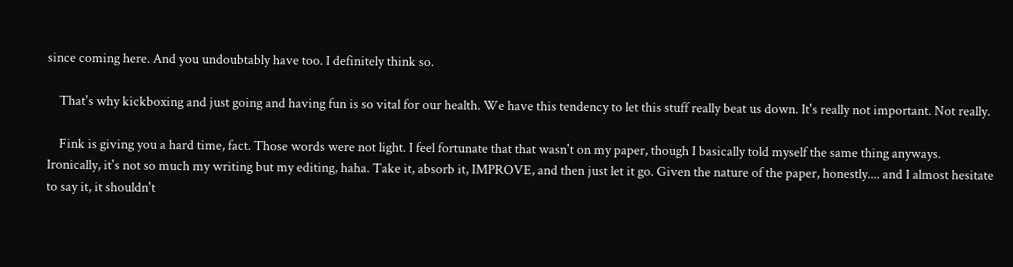since coming here. And you undoubtably have too. I definitely think so.

    That's why kickboxing and just going and having fun is so vital for our health. We have this tendency to let this stuff really beat us down. It's really not important. Not really.

    Fink is giving you a hard time, fact. Those words were not light. I feel fortunate that that wasn't on my paper, though I basically told myself the same thing anyways. Ironically, it's not so much my writing but my editing, haha. Take it, absorb it, IMPROVE, and then just let it go. Given the nature of the paper, honestly.... and I almost hesitate to say it, it shouldn't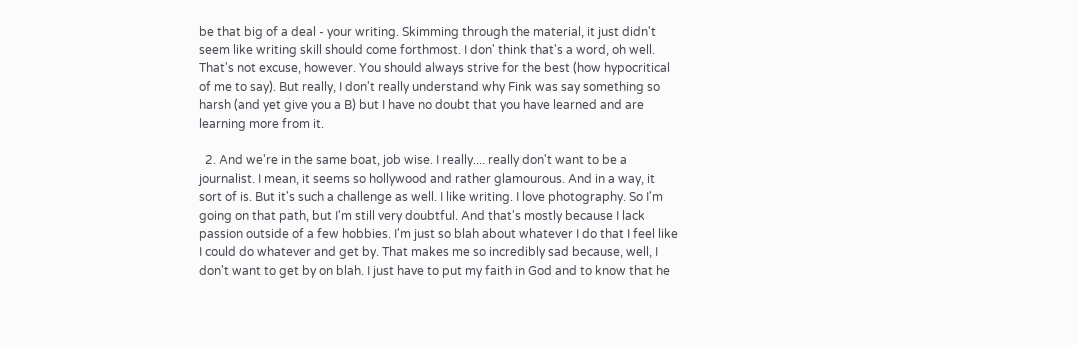be that big of a deal - your writing. Skimming through the material, it just didn't seem like writing skill should come forthmost. I don' think that's a word, oh well. That's not excuse, however. You should always strive for the best (how hypocritical of me to say). But really, I don't really understand why Fink was say something so harsh (and yet give you a B) but I have no doubt that you have learned and are learning more from it.

  2. And we're in the same boat, job wise. I really.... really don't want to be a journalist. I mean, it seems so hollywood and rather glamourous. And in a way, it sort of is. But it's such a challenge as well. I like writing. I love photography. So I'm going on that path, but I'm still very doubtful. And that's mostly because I lack passion outside of a few hobbies. I'm just so blah about whatever I do that I feel like I could do whatever and get by. That makes me so incredibly sad because, well, I don't want to get by on blah. I just have to put my faith in God and to know that he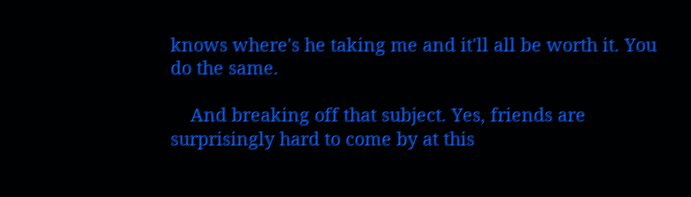knows where's he taking me and it'll all be worth it. You do the same.

    And breaking off that subject. Yes, friends are surprisingly hard to come by at this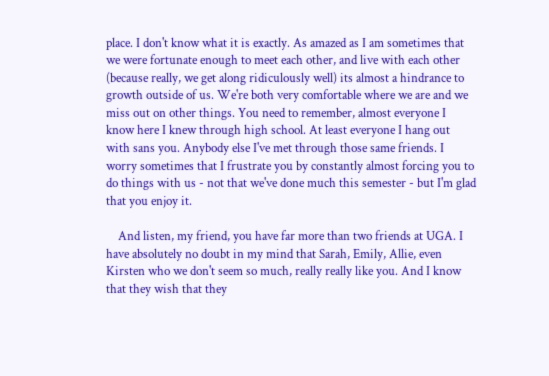place. I don't know what it is exactly. As amazed as I am sometimes that we were fortunate enough to meet each other, and live with each other (because really, we get along ridiculously well) its almost a hindrance to growth outside of us. We're both very comfortable where we are and we miss out on other things. You need to remember, almost everyone I know here I knew through high school. At least everyone I hang out with sans you. Anybody else I've met through those same friends. I worry sometimes that I frustrate you by constantly almost forcing you to do things with us - not that we've done much this semester - but I'm glad that you enjoy it.

    And listen, my friend, you have far more than two friends at UGA. I have absolutely no doubt in my mind that Sarah, Emily, Allie, even Kirsten who we don't seem so much, really really like you. And I know that they wish that they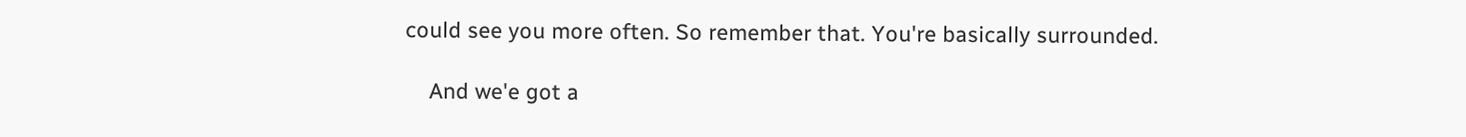could see you more often. So remember that. You're basically surrounded.

    And we'e got a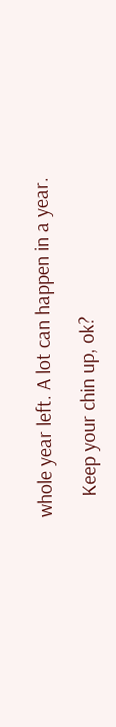whole year left. A lot can happen in a year.

    Keep your chin up, ok?